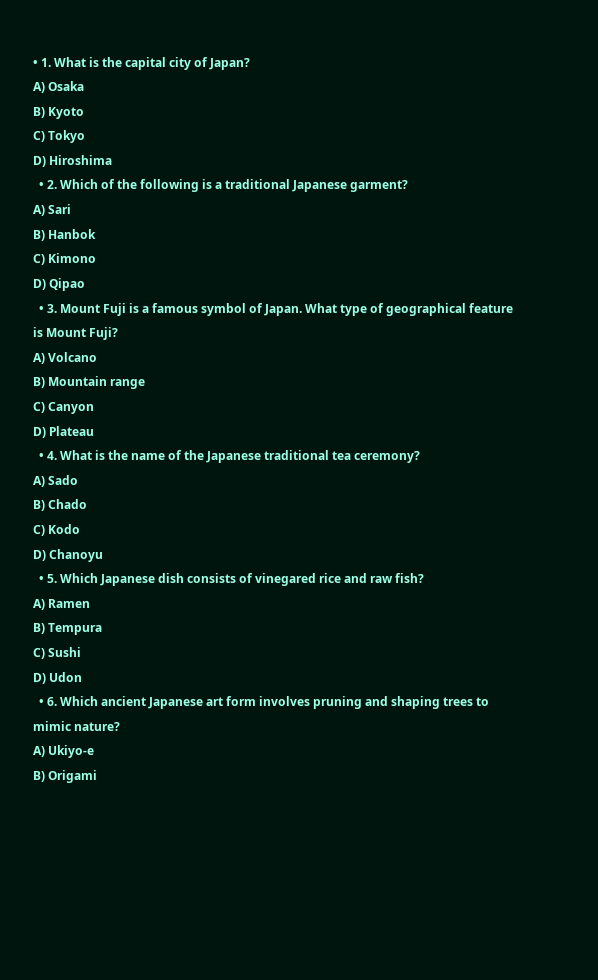• 1. What is the capital city of Japan?
A) Osaka
B) Kyoto
C) Tokyo
D) Hiroshima
  • 2. Which of the following is a traditional Japanese garment?
A) Sari
B) Hanbok
C) Kimono
D) Qipao
  • 3. Mount Fuji is a famous symbol of Japan. What type of geographical feature is Mount Fuji?
A) Volcano
B) Mountain range
C) Canyon
D) Plateau
  • 4. What is the name of the Japanese traditional tea ceremony?
A) Sado
B) Chado
C) Kodo
D) Chanoyu
  • 5. Which Japanese dish consists of vinegared rice and raw fish?
A) Ramen
B) Tempura
C) Sushi
D) Udon
  • 6. Which ancient Japanese art form involves pruning and shaping trees to mimic nature?
A) Ukiyo-e
B) Origami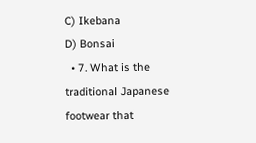C) Ikebana
D) Bonsai
  • 7. What is the traditional Japanese footwear that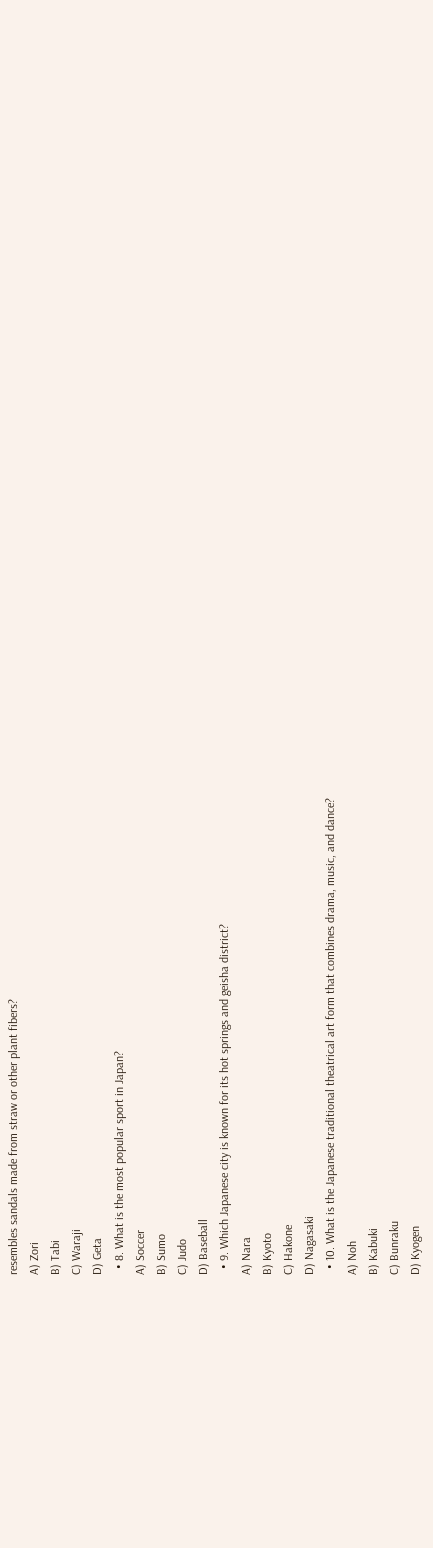resembles sandals made from straw or other plant fibers?
A) Zori
B) Tabi
C) Waraji
D) Geta
  • 8. What is the most popular sport in Japan?
A) Soccer
B) Sumo
C) Judo
D) Baseball
  • 9. Which Japanese city is known for its hot springs and geisha district?
A) Nara
B) Kyoto
C) Hakone
D) Nagasaki
  • 10. What is the Japanese traditional theatrical art form that combines drama, music, and dance?
A) Noh
B) Kabuki
C) Bunraku
D) Kyogen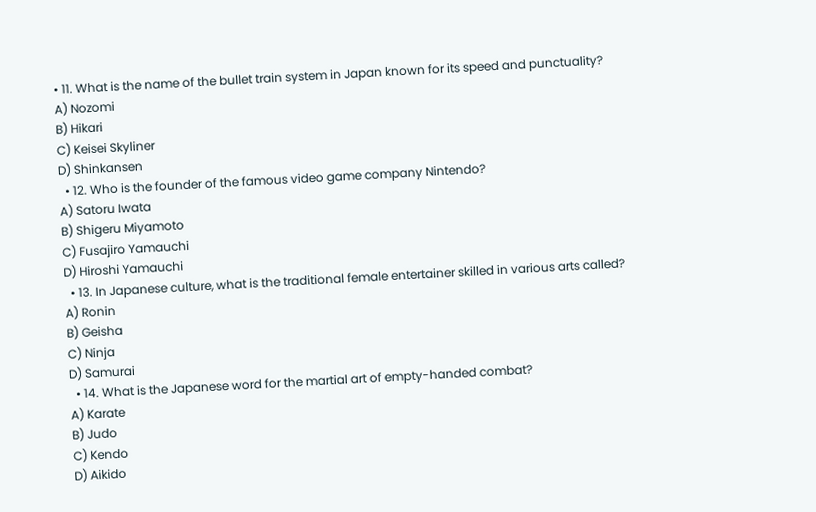• 11. What is the name of the bullet train system in Japan known for its speed and punctuality?
A) Nozomi
B) Hikari
C) Keisei Skyliner
D) Shinkansen
  • 12. Who is the founder of the famous video game company Nintendo?
A) Satoru Iwata
B) Shigeru Miyamoto
C) Fusajiro Yamauchi
D) Hiroshi Yamauchi
  • 13. In Japanese culture, what is the traditional female entertainer skilled in various arts called?
A) Ronin
B) Geisha
C) Ninja
D) Samurai
  • 14. What is the Japanese word for the martial art of empty-handed combat?
A) Karate
B) Judo
C) Kendo
D) Aikido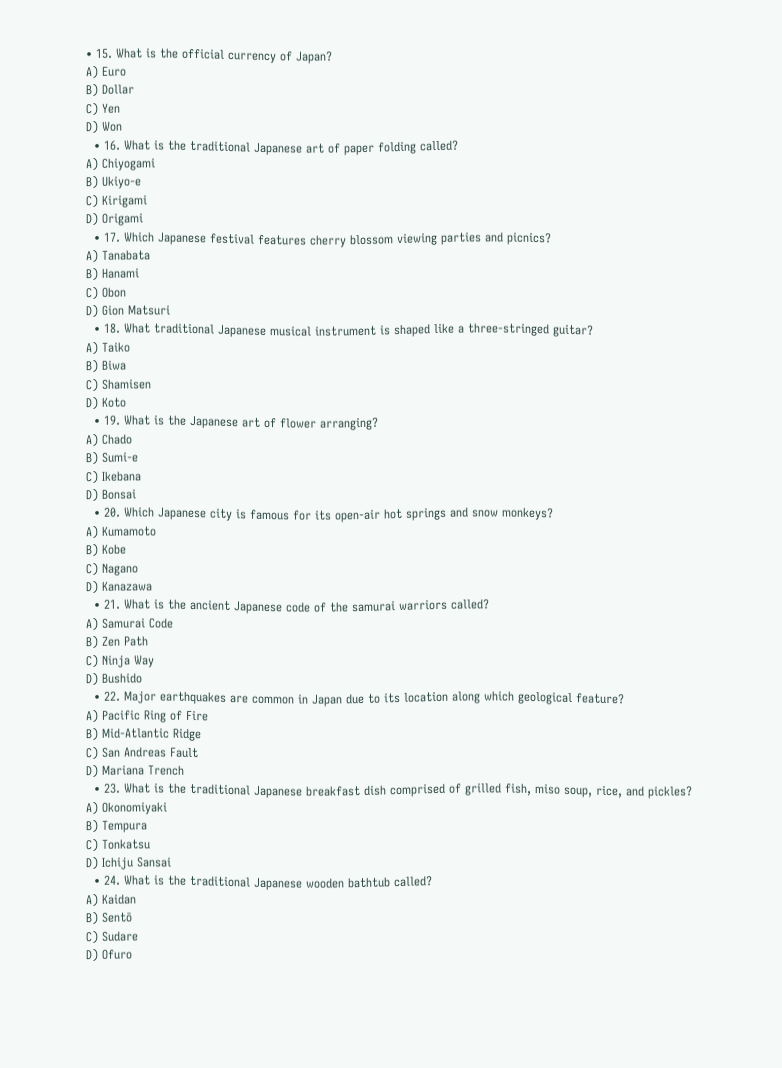• 15. What is the official currency of Japan?
A) Euro
B) Dollar
C) Yen
D) Won
  • 16. What is the traditional Japanese art of paper folding called?
A) Chiyogami
B) Ukiyo-e
C) Kirigami
D) Origami
  • 17. Which Japanese festival features cherry blossom viewing parties and picnics?
A) Tanabata
B) Hanami
C) Obon
D) Gion Matsuri
  • 18. What traditional Japanese musical instrument is shaped like a three-stringed guitar?
A) Taiko
B) Biwa
C) Shamisen
D) Koto
  • 19. What is the Japanese art of flower arranging?
A) Chado
B) Sumi-e
C) Ikebana
D) Bonsai
  • 20. Which Japanese city is famous for its open-air hot springs and snow monkeys?
A) Kumamoto
B) Kobe
C) Nagano
D) Kanazawa
  • 21. What is the ancient Japanese code of the samurai warriors called?
A) Samurai Code
B) Zen Path
C) Ninja Way
D) Bushido
  • 22. Major earthquakes are common in Japan due to its location along which geological feature?
A) Pacific Ring of Fire
B) Mid-Atlantic Ridge
C) San Andreas Fault
D) Mariana Trench
  • 23. What is the traditional Japanese breakfast dish comprised of grilled fish, miso soup, rice, and pickles?
A) Okonomiyaki
B) Tempura
C) Tonkatsu
D) Ichiju Sansai
  • 24. What is the traditional Japanese wooden bathtub called?
A) Kaidan
B) Sentō
C) Sudare
D) Ofuro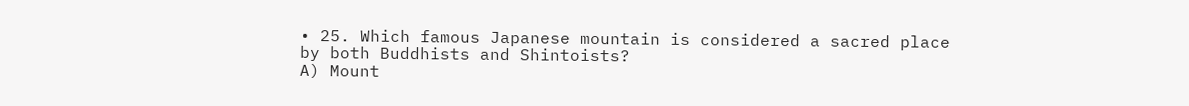• 25. Which famous Japanese mountain is considered a sacred place by both Buddhists and Shintoists?
A) Mount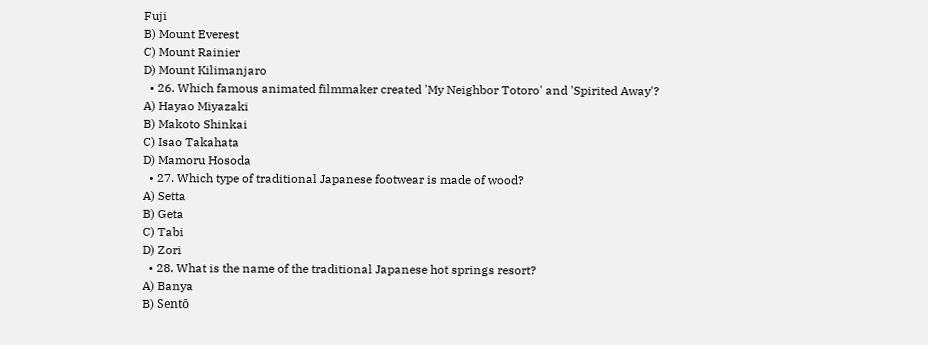Fuji
B) Mount Everest
C) Mount Rainier
D) Mount Kilimanjaro
  • 26. Which famous animated filmmaker created 'My Neighbor Totoro' and 'Spirited Away'?
A) Hayao Miyazaki
B) Makoto Shinkai
C) Isao Takahata
D) Mamoru Hosoda
  • 27. Which type of traditional Japanese footwear is made of wood?
A) Setta
B) Geta
C) Tabi
D) Zori
  • 28. What is the name of the traditional Japanese hot springs resort?
A) Banya
B) Sentō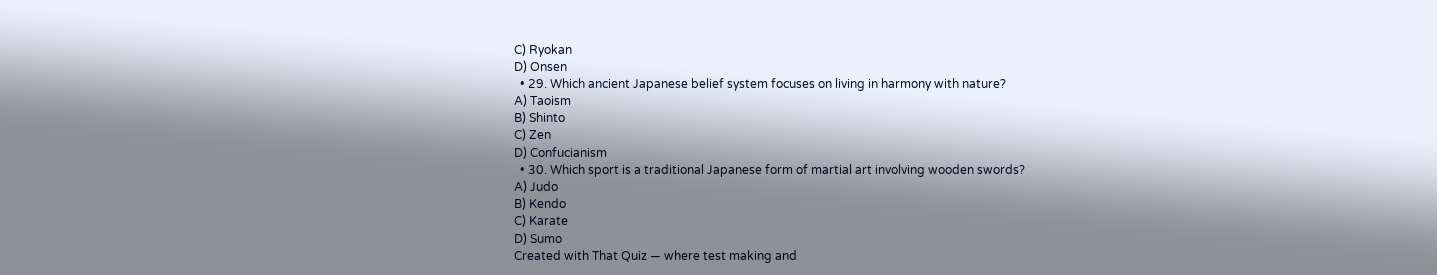C) Ryokan
D) Onsen
  • 29. Which ancient Japanese belief system focuses on living in harmony with nature?
A) Taoism
B) Shinto
C) Zen
D) Confucianism
  • 30. Which sport is a traditional Japanese form of martial art involving wooden swords?
A) Judo
B) Kendo
C) Karate
D) Sumo
Created with That Quiz — where test making and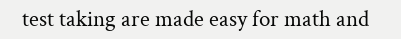test taking are made easy for math and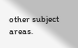other subject areas.